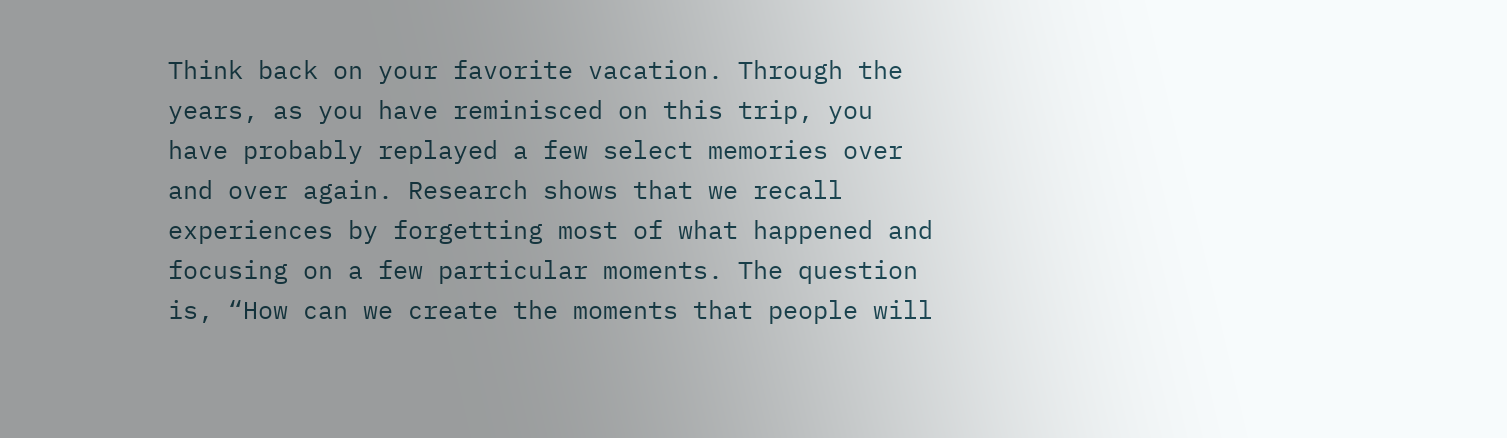Think back on your favorite vacation. Through the years, as you have reminisced on this trip, you have probably replayed a few select memories over and over again. Research shows that we recall experiences by forgetting most of what happened and focusing on a few particular moments. The question is, “How can we create the moments that people will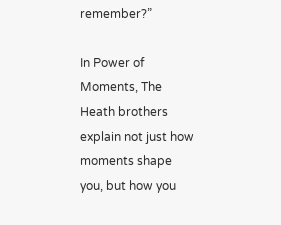remember?”

In Power of Moments, The Heath brothers explain not just how moments shape you, but how you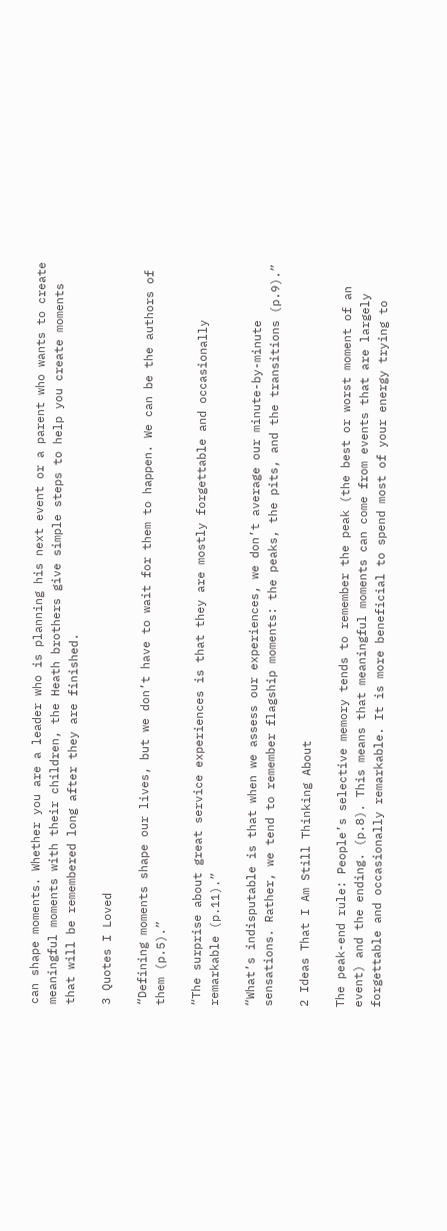can shape moments. Whether you are a leader who is planning his next event or a parent who wants to create meaningful moments with their children, the Heath brothers give simple steps to help you create moments that will be remembered long after they are finished.

3 Quotes I Loved

“Defining moments shape our lives, but we don’t have to wait for them to happen. We can be the authors of them (p.5).”

“The surprise about great service experiences is that they are mostly forgettable and occasionally remarkable (p.11).”

“What’s indisputable is that when we assess our experiences, we don’t average our minute-by-minute sensations. Rather, we tend to remember flagship moments: the peaks, the pits, and the transitions (p.9).”

2 Ideas That I Am Still Thinking About

The peak-end rule: People’s selective memory tends to remember the peak (the best or worst moment of an event) and the ending. (p.8). This means that meaningful moments can come from events that are largely forgettable and occasionally remarkable. It is more beneficial to spend most of your energy trying to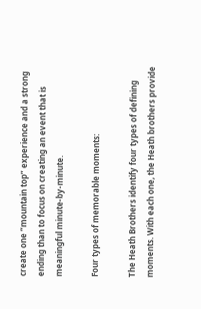create one “mountain top” experience and a strong ending than to focus on creating an event that is meaningful minute-by-minute.

Four types of memorable moments:

The Heath Brothers identify four types of defining moments. With each one, the Heath brothers provide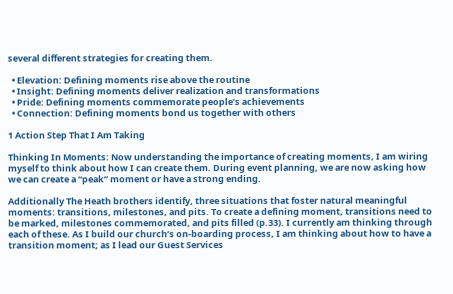several different strategies for creating them.

  • Elevation: Defining moments rise above the routine
  • Insight: Defining moments deliver realization and transformations
  • Pride: Defining moments commemorate people’s achievements
  • Connection: Defining moments bond us together with others

1 Action Step That I Am Taking

Thinking In Moments: Now understanding the importance of creating moments, I am wiring myself to think about how I can create them. During event planning, we are now asking how we can create a “peak” moment or have a strong ending.

Additionally The Heath brothers identify, three situations that foster natural meaningful moments: transitions, milestones, and pits. To create a defining moment, transitions need to be marked, milestones commemorated, and pits filled (p.33). I currently am thinking through each of these. As I build our church’s on-boarding process, I am thinking about how to have a transition moment; as I lead our Guest Services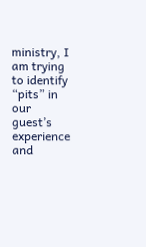ministry, I am trying to identify “pits” in our guest’s experience and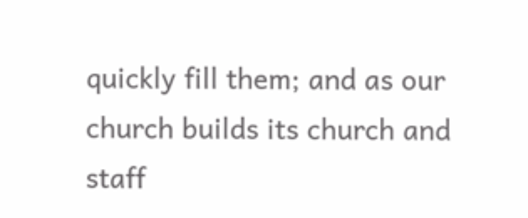quickly fill them; and as our church builds its church and staff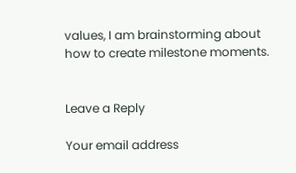values, I am brainstorming about how to create milestone moments.


Leave a Reply

Your email address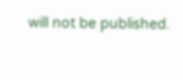will not be published.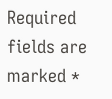Required fields are marked *